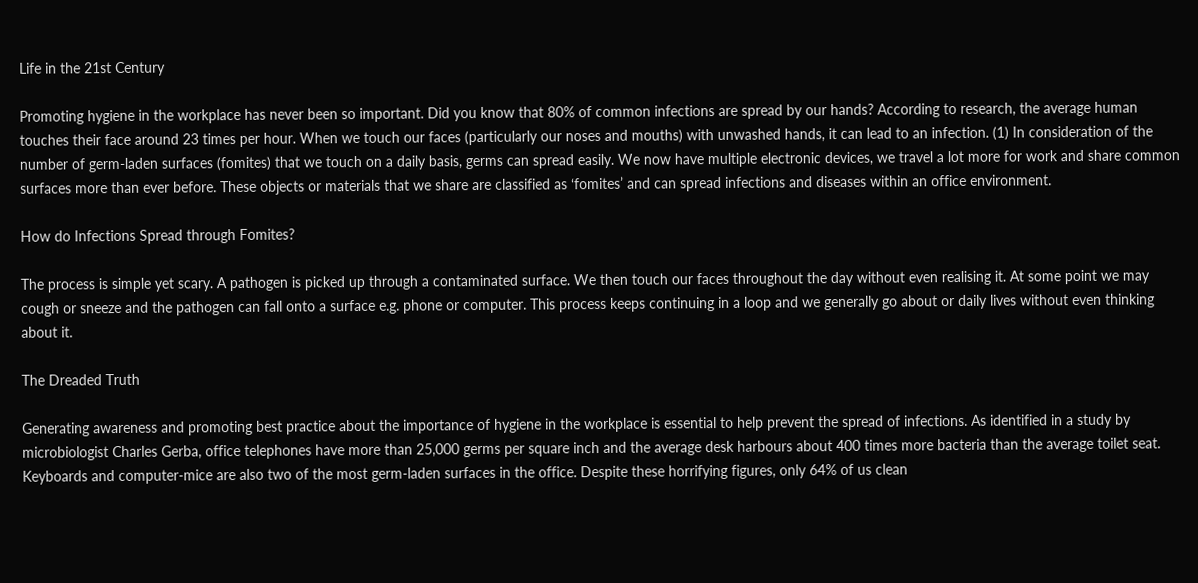Life in the 21st Century

Promoting hygiene in the workplace has never been so important. Did you know that 80% of common infections are spread by our hands? According to research, the average human touches their face around 23 times per hour. When we touch our faces (particularly our noses and mouths) with unwashed hands, it can lead to an infection. (1) In consideration of the number of germ-laden surfaces (fomites) that we touch on a daily basis, germs can spread easily. We now have multiple electronic devices, we travel a lot more for work and share common surfaces more than ever before. These objects or materials that we share are classified as ‘fomites’ and can spread infections and diseases within an office environment.

How do Infections Spread through Fomites?

The process is simple yet scary. A pathogen is picked up through a contaminated surface. We then touch our faces throughout the day without even realising it. At some point we may cough or sneeze and the pathogen can fall onto a surface e.g. phone or computer. This process keeps continuing in a loop and we generally go about or daily lives without even thinking about it.

The Dreaded Truth

Generating awareness and promoting best practice about the importance of hygiene in the workplace is essential to help prevent the spread of infections. As identified in a study by microbiologist Charles Gerba, office telephones have more than 25,000 germs per square inch and the average desk harbours about 400 times more bacteria than the average toilet seat. Keyboards and computer-mice are also two of the most germ-laden surfaces in the office. Despite these horrifying figures, only 64% of us clean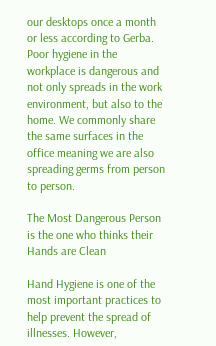our desktops once a month or less according to Gerba. Poor hygiene in the workplace is dangerous and not only spreads in the work environment, but also to the home. We commonly share the same surfaces in the office meaning we are also spreading germs from person to person.

The Most Dangerous Person is the one who thinks their Hands are Clean

Hand Hygiene is one of the most important practices to help prevent the spread of illnesses. However,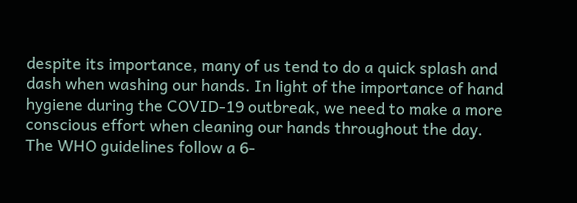despite its importance, many of us tend to do a quick splash and dash when washing our hands. In light of the importance of hand hygiene during the COVID-19 outbreak, we need to make a more conscious effort when cleaning our hands throughout the day. The WHO guidelines follow a 6-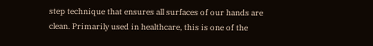step technique that ensures all surfaces of our hands are clean. Primarily used in healthcare, this is one of the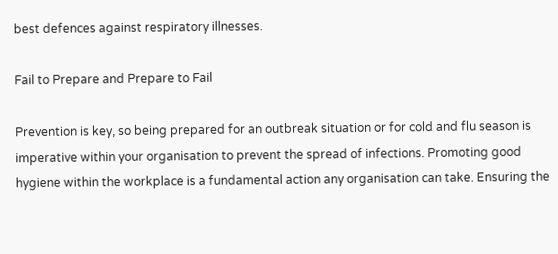best defences against respiratory illnesses.

Fail to Prepare and Prepare to Fail

Prevention is key, so being prepared for an outbreak situation or for cold and flu season is imperative within your organisation to prevent the spread of infections. Promoting good hygiene within the workplace is a fundamental action any organisation can take. Ensuring the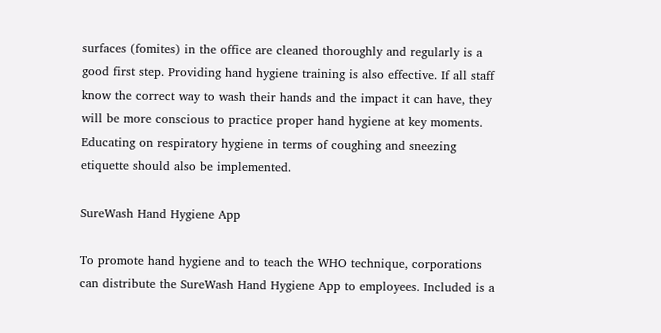surfaces (fomites) in the office are cleaned thoroughly and regularly is a good first step. Providing hand hygiene training is also effective. If all staff know the correct way to wash their hands and the impact it can have, they will be more conscious to practice proper hand hygiene at key moments. Educating on respiratory hygiene in terms of coughing and sneezing etiquette should also be implemented.

SureWash Hand Hygiene App

To promote hand hygiene and to teach the WHO technique, corporations can distribute the SureWash Hand Hygiene App to employees. Included is a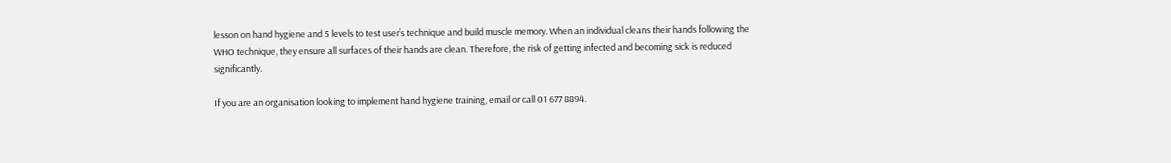lesson on hand hygiene and 5 levels to test user’s technique and build muscle memory. When an individual cleans their hands following the WHO technique, they ensure all surfaces of their hands are clean. Therefore, the risk of getting infected and becoming sick is reduced significantly.

If you are an organisation looking to implement hand hygiene training, email or call 01 677 8894.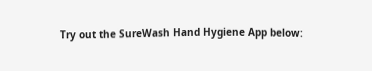Try out the SureWash Hand Hygiene App below: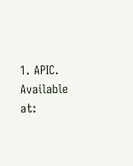1. APIC. Available at: